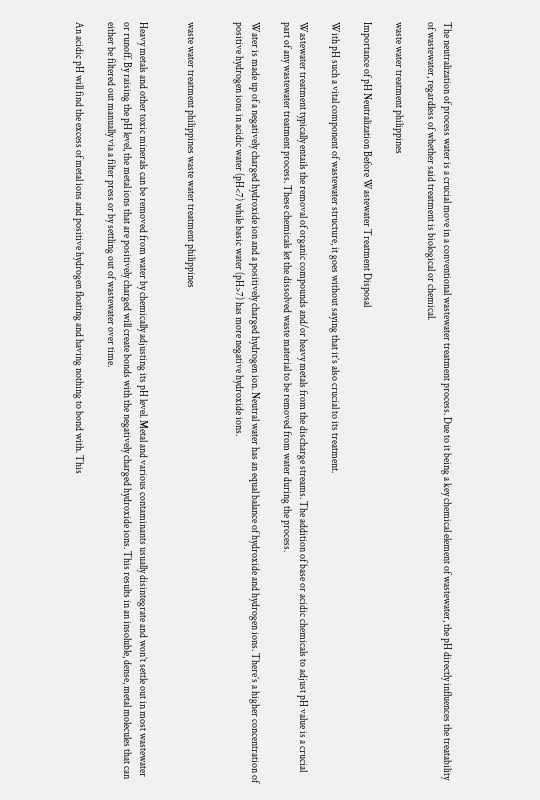The neutralization of process water is a crucial move in a conventional wastewater treatment process. Due to it being a key chemical element of wastewater, the pH directly influences the treatability of wastewater, regardless of whether said treatment is biological or chemical.

waste water treatment philippines

Importance of pH Neutralization Before Wastewater Treatment Disposal

With pH such a vital component of wastewater structure, it goes without saying that it’s also crucial to its treatment.

Wastewater treatment typically entails the removal of organic compounds and/or heavy metals from the discharge streams. The addition of base or acidic chemicals to adjust pH value is a crucial part of any wastewater treatment process. These chemicals let the dissolved waste material to be removed from water during the process.

Water is made up of a negatively charged hydroxide ion and a positively charged hydrogen ion. Neutral water has an equal balance of hydroxide and hydrogen ions. There’s a higher concentration of positive hydrogen ions in acidic water (pH<7) while basic water (pH>7) has more negative hydroxide ions.


waste water treatment philippines waste water treatment philippines


Heavy metals and other toxic minerals can be removed from water by chemically adjusting its pH level. Metal and various contaminants usually disintegrate and won’t settle out in most wastewater or runoff. By raising the pH level, the metal ions that are positively charged will create bonds with the negatively charged hydroxide ions. This results in an insoluble, dense, metal molecules that can either be filtered out manually via a filter press or by settling out of wastewater over time.

An acidic pH will find the excess of metal ions and positive hydrogen floating and having nothing to bond with. This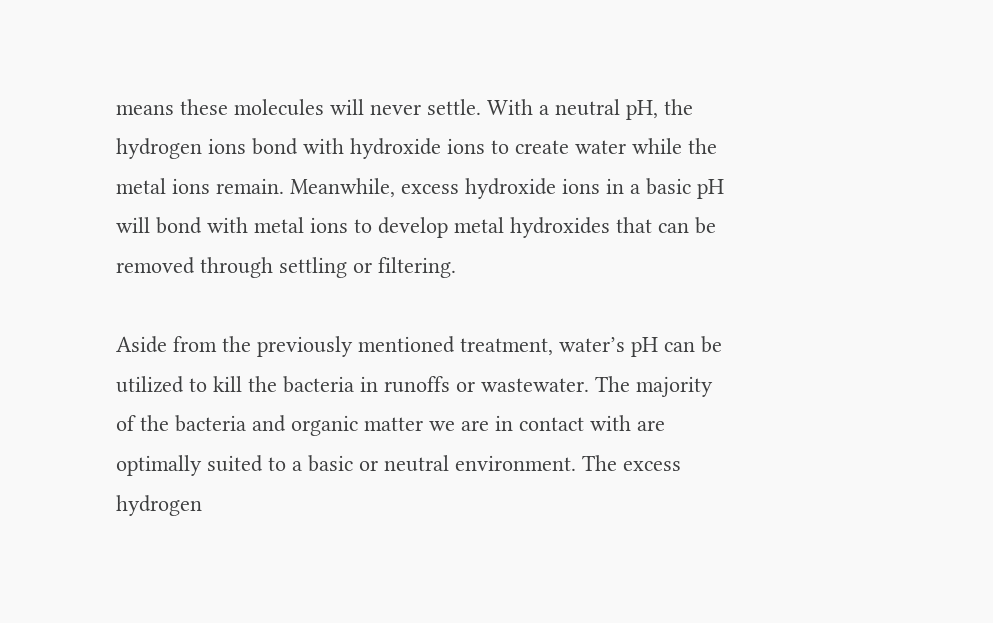means these molecules will never settle. With a neutral pH, the hydrogen ions bond with hydroxide ions to create water while the metal ions remain. Meanwhile, excess hydroxide ions in a basic pH will bond with metal ions to develop metal hydroxides that can be removed through settling or filtering.

Aside from the previously mentioned treatment, water’s pH can be utilized to kill the bacteria in runoffs or wastewater. The majority of the bacteria and organic matter we are in contact with are optimally suited to a basic or neutral environment. The excess hydrogen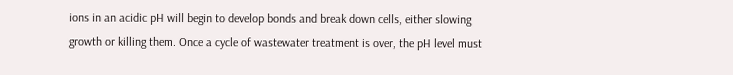ions in an acidic pH will begin to develop bonds and break down cells, either slowing growth or killing them. Once a cycle of wastewater treatment is over, the pH level must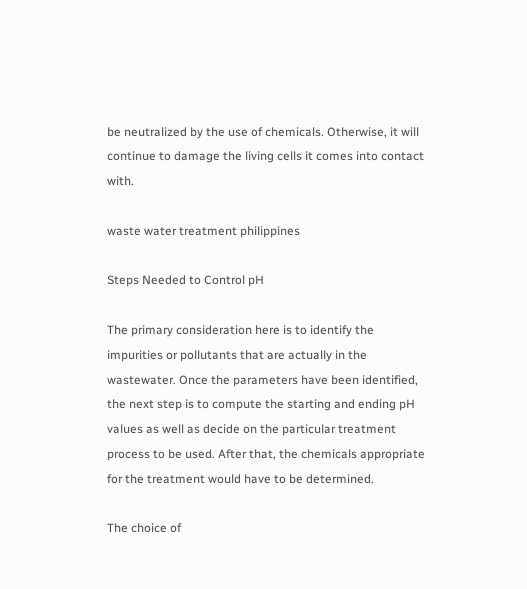be neutralized by the use of chemicals. Otherwise, it will continue to damage the living cells it comes into contact with.

waste water treatment philippines

Steps Needed to Control pH

The primary consideration here is to identify the impurities or pollutants that are actually in the wastewater. Once the parameters have been identified, the next step is to compute the starting and ending pH values as well as decide on the particular treatment process to be used. After that, the chemicals appropriate for the treatment would have to be determined.

The choice of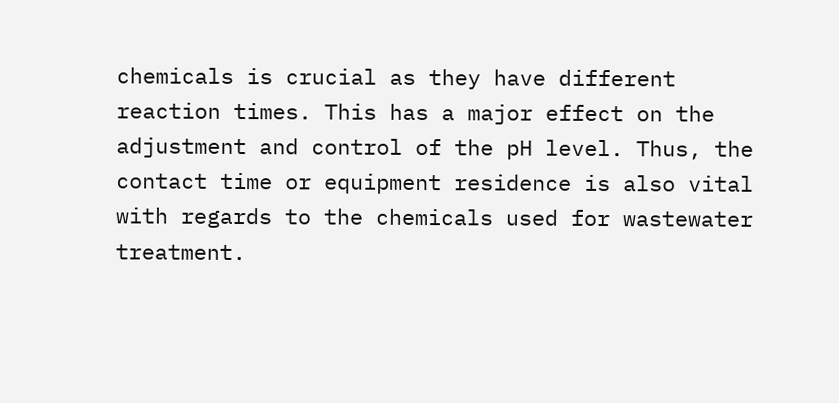chemicals is crucial as they have different reaction times. This has a major effect on the adjustment and control of the pH level. Thus, the contact time or equipment residence is also vital with regards to the chemicals used for wastewater treatment.